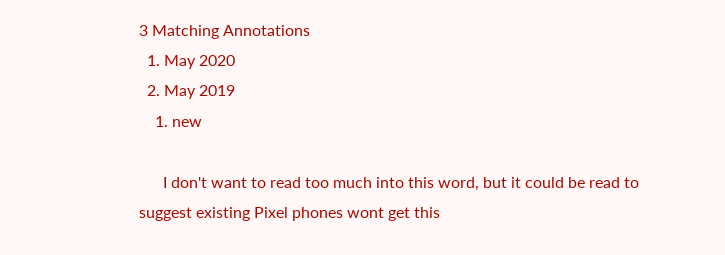3 Matching Annotations
  1. May 2020
  2. May 2019
    1. new

      I don't want to read too much into this word, but it could be read to suggest existing Pixel phones wont get this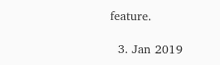feature.

  3. Jan 2019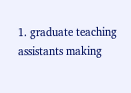1. graduate teaching assistants making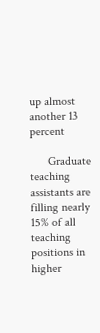up almost another 13 percent

      Graduate teaching assistants are filling nearly 15% of all teaching positions in higher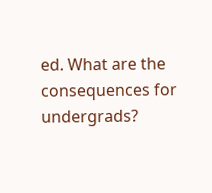ed. What are the consequences for undergrads?